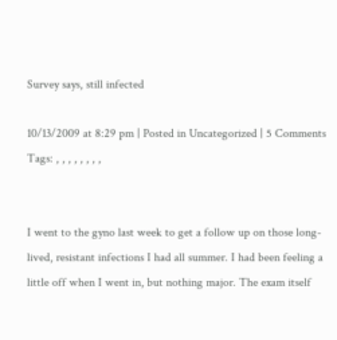Survey says, still infected

10/13/2009 at 8:29 pm | Posted in Uncategorized | 5 Comments
Tags: , , , , , , , ,


I went to the gyno last week to get a follow up on those long-lived, resistant infections I had all summer. I had been feeling a little off when I went in, but nothing major. The exam itself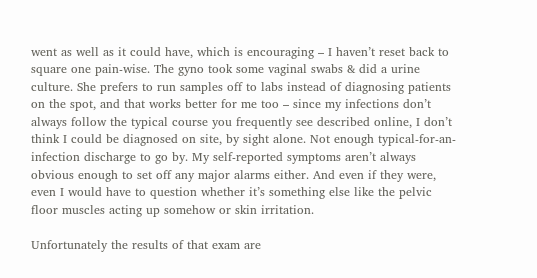went as well as it could have, which is encouraging – I haven’t reset back to square one pain-wise. The gyno took some vaginal swabs & did a urine culture. She prefers to run samples off to labs instead of diagnosing patients on the spot, and that works better for me too – since my infections don’t always follow the typical course you frequently see described online, I don’t think I could be diagnosed on site, by sight alone. Not enough typical-for-an-infection discharge to go by. My self-reported symptoms aren’t always obvious enough to set off any major alarms either. And even if they were, even I would have to question whether it’s something else like the pelvic floor muscles acting up somehow or skin irritation.

Unfortunately the results of that exam are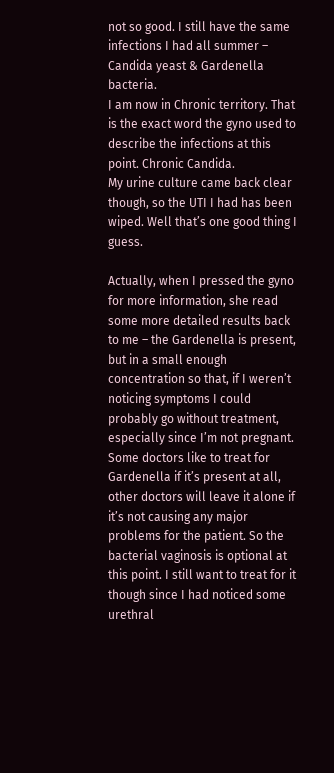not so good. I still have the same infections I had all summer – Candida yeast & Gardenella bacteria.
I am now in Chronic territory. That is the exact word the gyno used to describe the infections at this point. Chronic Candida.
My urine culture came back clear though, so the UTI I had has been wiped. Well that’s one good thing I guess.

Actually, when I pressed the gyno for more information, she read some more detailed results back to me – the Gardenella is present, but in a small enough concentration so that, if I weren’t noticing symptoms I could probably go without treatment, especially since I’m not pregnant. Some doctors like to treat for Gardenella if it’s present at all, other doctors will leave it alone if it’s not causing any major problems for the patient. So the bacterial vaginosis is optional at this point. I still want to treat for it though since I had noticed some urethral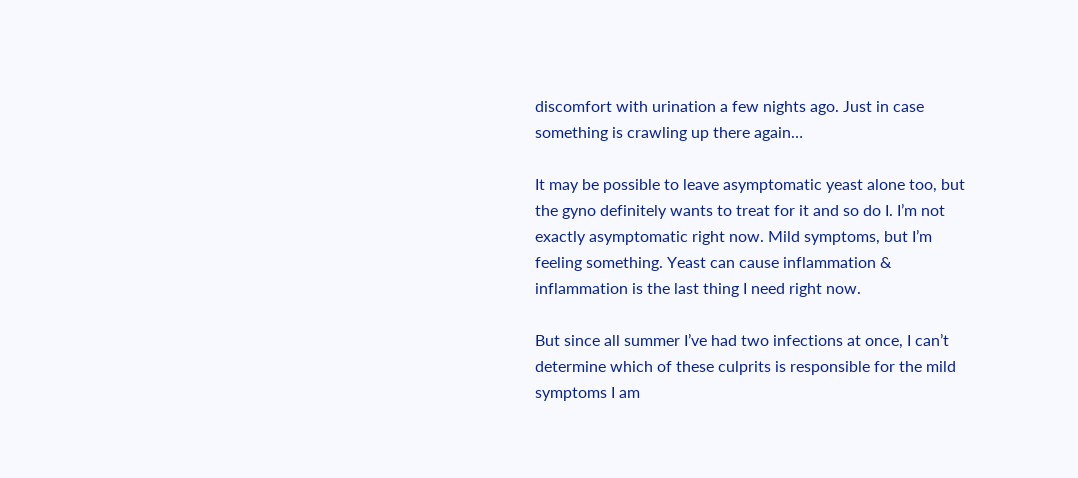discomfort with urination a few nights ago. Just in case something is crawling up there again…

It may be possible to leave asymptomatic yeast alone too, but the gyno definitely wants to treat for it and so do I. I’m not exactly asymptomatic right now. Mild symptoms, but I’m feeling something. Yeast can cause inflammation & inflammation is the last thing I need right now.

But since all summer I’ve had two infections at once, I can’t determine which of these culprits is responsible for the mild symptoms I am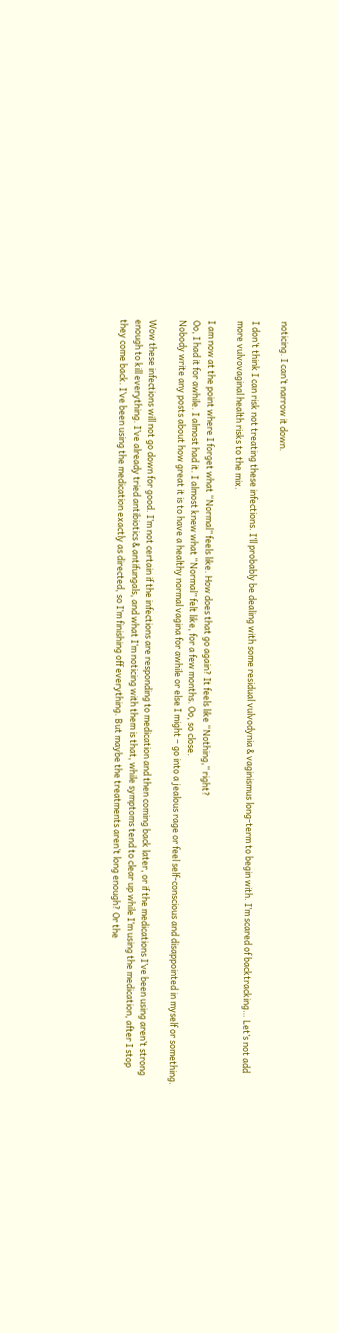noticing. I can’t narrow it down.

I don’t think I can risk not treating these infections. I’ll probably be dealing with some residual vulvodynia & vaginismus long-term to begin with. I’m scared of backtracking… Let’s not add more vulvovaginal health risks to the mix.

I am now at the point where I forget what “Normal” feels like. How does that go again? It feels like “Nothing,” right?
Oo, I had it for awhile. I almost had it. I almost knew what “Normal” felt like, for a few months. Oo, so close.
Nobody write any posts about how great it is to have a healthy normal vagina for awhile or else I might – go into a jealous rage or feel self-conscious and disappointed in myself or something.

Wow these infections will not go down for good. I’m not certain if the infections are responding to medication and then coming back later, or if the medications I’ve been using aren’t strong enough to kill everything. I’ve already tried antibiotics & antifungals, and what I’m noticing with them is that, while symptoms tend to clear up while I’m using the medication, after I stop they come back. I’ve been using the medication exactly as directed, so I’m finishing off everything. But maybe the treatments aren’t long enough? Or the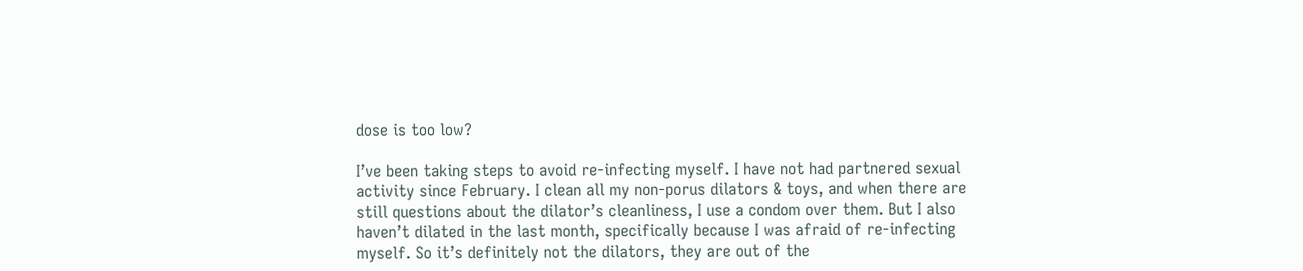dose is too low?

I’ve been taking steps to avoid re-infecting myself. I have not had partnered sexual activity since February. I clean all my non-porus dilators & toys, and when there are still questions about the dilator’s cleanliness, I use a condom over them. But I also haven’t dilated in the last month, specifically because I was afraid of re-infecting myself. So it’s definitely not the dilators, they are out of the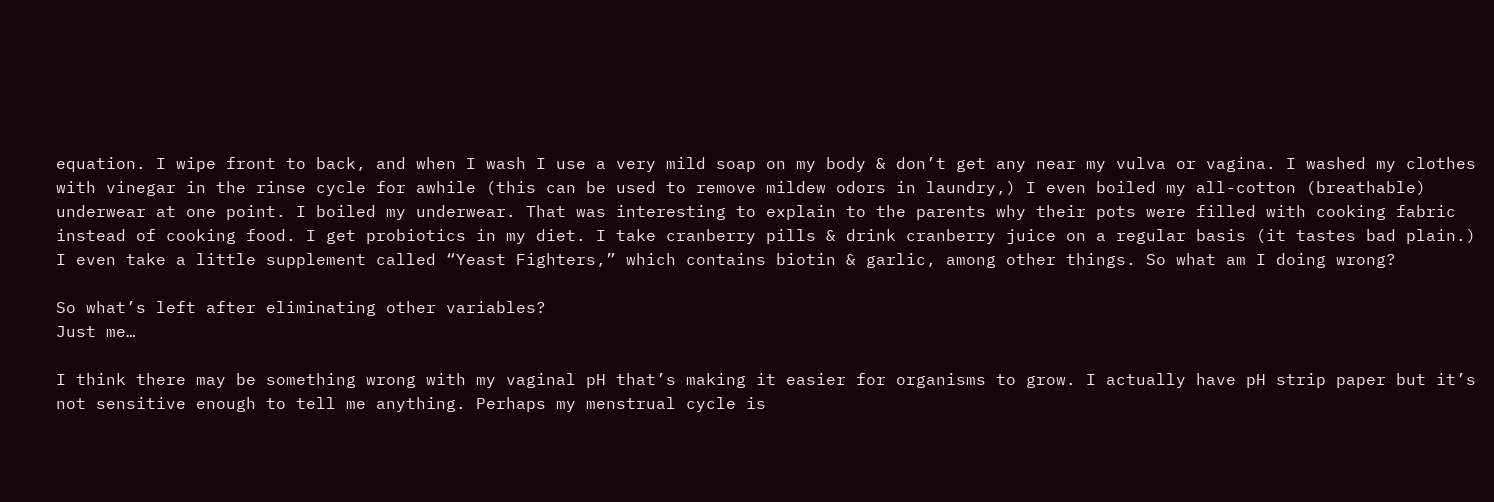equation. I wipe front to back, and when I wash I use a very mild soap on my body & don’t get any near my vulva or vagina. I washed my clothes with vinegar in the rinse cycle for awhile (this can be used to remove mildew odors in laundry,) I even boiled my all-cotton (breathable) underwear at one point. I boiled my underwear. That was interesting to explain to the parents why their pots were filled with cooking fabric instead of cooking food. I get probiotics in my diet. I take cranberry pills & drink cranberry juice on a regular basis (it tastes bad plain.) I even take a little supplement called “Yeast Fighters,” which contains biotin & garlic, among other things. So what am I doing wrong?

So what’s left after eliminating other variables?
Just me…

I think there may be something wrong with my vaginal pH that’s making it easier for organisms to grow. I actually have pH strip paper but it’s not sensitive enough to tell me anything. Perhaps my menstrual cycle is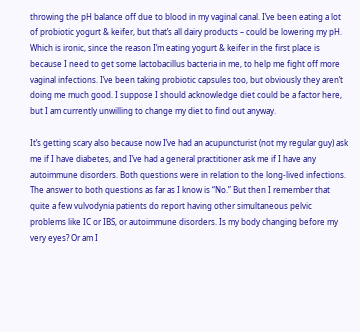throwing the pH balance off due to blood in my vaginal canal. I’ve been eating a lot of probiotic yogurt & keifer, but that’s all dairy products – could be lowering my pH. Which is ironic, since the reason I’m eating yogurt & keifer in the first place is because I need to get some lactobacillus bacteria in me, to help me fight off more vaginal infections. I’ve been taking probiotic capsules too, but obviously they aren’t doing me much good. I suppose I should acknowledge diet could be a factor here, but I am currently unwilling to change my diet to find out anyway.

It’s getting scary also because now I’ve had an acupuncturist (not my regular guy) ask me if I have diabetes, and I’ve had a general practitioner ask me if I have any autoimmune disorders. Both questions were in relation to the long-lived infections. The answer to both questions as far as I know is “No.” But then I remember that quite a few vulvodynia patients do report having other simultaneous pelvic problems like IC or IBS, or autoimmune disorders. Is my body changing before my very eyes? Or am I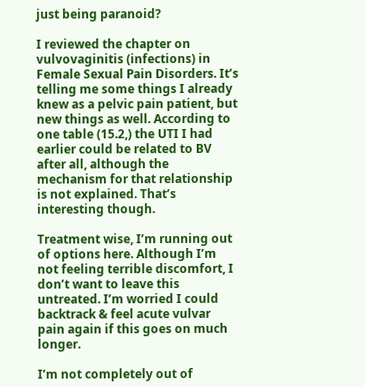just being paranoid?

I reviewed the chapter on vulvovaginitis (infections) in Female Sexual Pain Disorders. It’s telling me some things I already knew as a pelvic pain patient, but new things as well. According to one table (15.2,) the UTI I had earlier could be related to BV after all, although the mechanism for that relationship is not explained. That’s interesting though.

Treatment wise, I’m running out of options here. Although I’m not feeling terrible discomfort, I don’t want to leave this untreated. I’m worried I could backtrack & feel acute vulvar pain again if this goes on much longer.

I’m not completely out of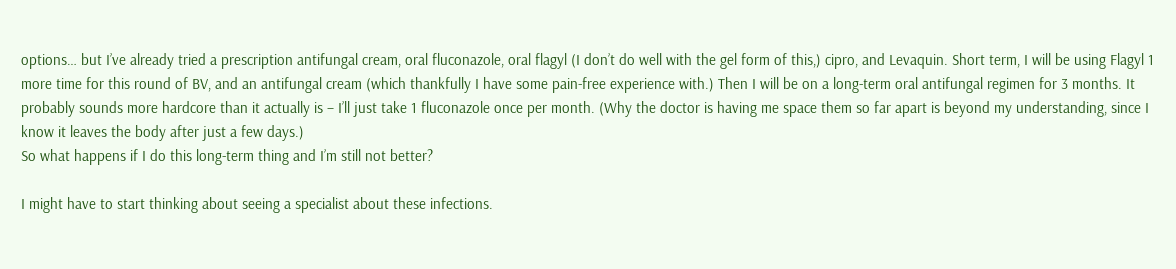options… but I’ve already tried a prescription antifungal cream, oral fluconazole, oral flagyl (I don’t do well with the gel form of this,) cipro, and Levaquin. Short term, I will be using Flagyl 1 more time for this round of BV, and an antifungal cream (which thankfully I have some pain-free experience with.) Then I will be on a long-term oral antifungal regimen for 3 months. It probably sounds more hardcore than it actually is – I’ll just take 1 fluconazole once per month. (Why the doctor is having me space them so far apart is beyond my understanding, since I know it leaves the body after just a few days.)
So what happens if I do this long-term thing and I’m still not better?

I might have to start thinking about seeing a specialist about these infections.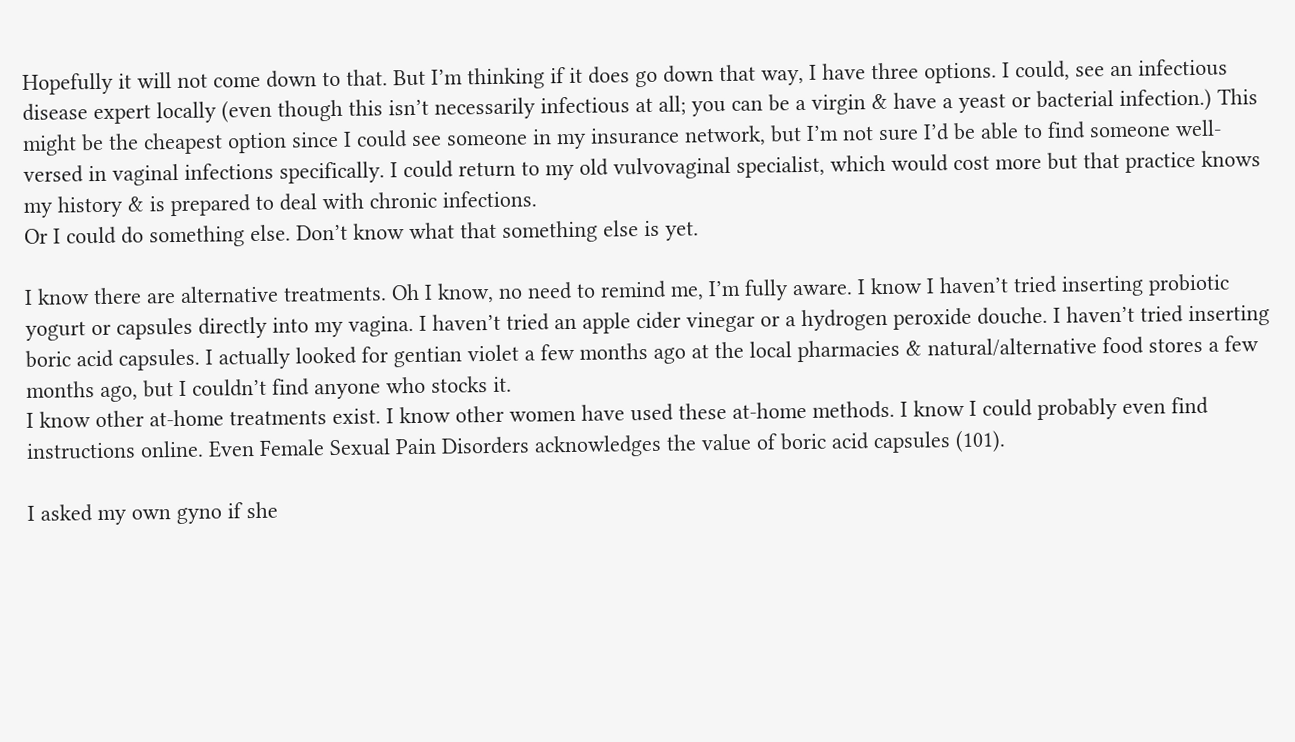Hopefully it will not come down to that. But I’m thinking if it does go down that way, I have three options. I could, see an infectious disease expert locally (even though this isn’t necessarily infectious at all; you can be a virgin & have a yeast or bacterial infection.) This might be the cheapest option since I could see someone in my insurance network, but I’m not sure I’d be able to find someone well-versed in vaginal infections specifically. I could return to my old vulvovaginal specialist, which would cost more but that practice knows my history & is prepared to deal with chronic infections.
Or I could do something else. Don’t know what that something else is yet.

I know there are alternative treatments. Oh I know, no need to remind me, I’m fully aware. I know I haven’t tried inserting probiotic yogurt or capsules directly into my vagina. I haven’t tried an apple cider vinegar or a hydrogen peroxide douche. I haven’t tried inserting boric acid capsules. I actually looked for gentian violet a few months ago at the local pharmacies & natural/alternative food stores a few months ago, but I couldn’t find anyone who stocks it.
I know other at-home treatments exist. I know other women have used these at-home methods. I know I could probably even find instructions online. Even Female Sexual Pain Disorders acknowledges the value of boric acid capsules (101).

I asked my own gyno if she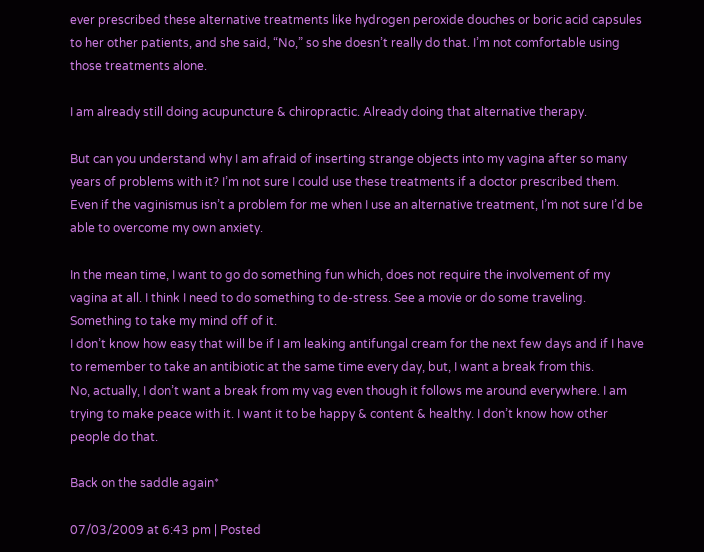ever prescribed these alternative treatments like hydrogen peroxide douches or boric acid capsules to her other patients, and she said, “No,” so she doesn’t really do that. I’m not comfortable using those treatments alone.

I am already still doing acupuncture & chiropractic. Already doing that alternative therapy.

But can you understand why I am afraid of inserting strange objects into my vagina after so many years of problems with it? I’m not sure I could use these treatments if a doctor prescribed them. Even if the vaginismus isn’t a problem for me when I use an alternative treatment, I’m not sure I’d be able to overcome my own anxiety.

In the mean time, I want to go do something fun which, does not require the involvement of my vagina at all. I think I need to do something to de-stress. See a movie or do some traveling. Something to take my mind off of it.
I don’t know how easy that will be if I am leaking antifungal cream for the next few days and if I have to remember to take an antibiotic at the same time every day, but, I want a break from this.
No, actually, I don’t want a break from my vag even though it follows me around everywhere. I am trying to make peace with it. I want it to be happy & content & healthy. I don’t know how other people do that.

Back on the saddle again*

07/03/2009 at 6:43 pm | Posted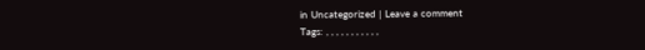in Uncategorized | Leave a comment
Tags: , , , , , , , , , , ,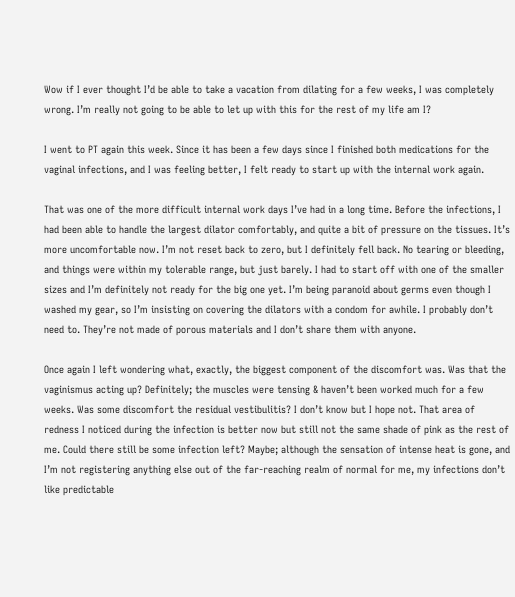Wow if I ever thought I’d be able to take a vacation from dilating for a few weeks, I was completely wrong. I’m really not going to be able to let up with this for the rest of my life am I?

I went to PT again this week. Since it has been a few days since I finished both medications for the vaginal infections, and I was feeling better, I felt ready to start up with the internal work again.

That was one of the more difficult internal work days I’ve had in a long time. Before the infections, I had been able to handle the largest dilator comfortably, and quite a bit of pressure on the tissues. It’s more uncomfortable now. I’m not reset back to zero, but I definitely fell back. No tearing or bleeding, and things were within my tolerable range, but just barely. I had to start off with one of the smaller sizes and I’m definitely not ready for the big one yet. I’m being paranoid about germs even though I washed my gear, so I’m insisting on covering the dilators with a condom for awhile. I probably don’t need to. They’re not made of porous materials and I don’t share them with anyone.

Once again I left wondering what, exactly, the biggest component of the discomfort was. Was that the vaginismus acting up? Definitely; the muscles were tensing & haven’t been worked much for a few weeks. Was some discomfort the residual vestibulitis? I don’t know but I hope not. That area of redness I noticed during the infection is better now but still not the same shade of pink as the rest of me. Could there still be some infection left? Maybe; although the sensation of intense heat is gone, and I’m not registering anything else out of the far-reaching realm of normal for me, my infections don’t like predictable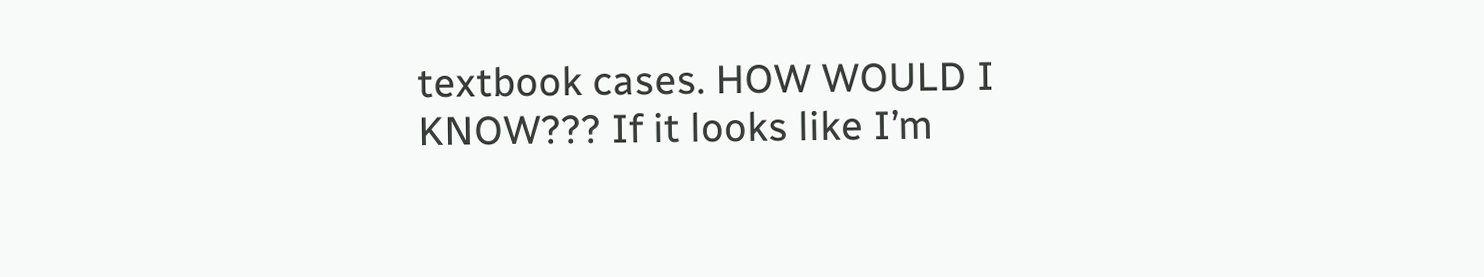textbook cases. HOW WOULD I KNOW??? If it looks like I’m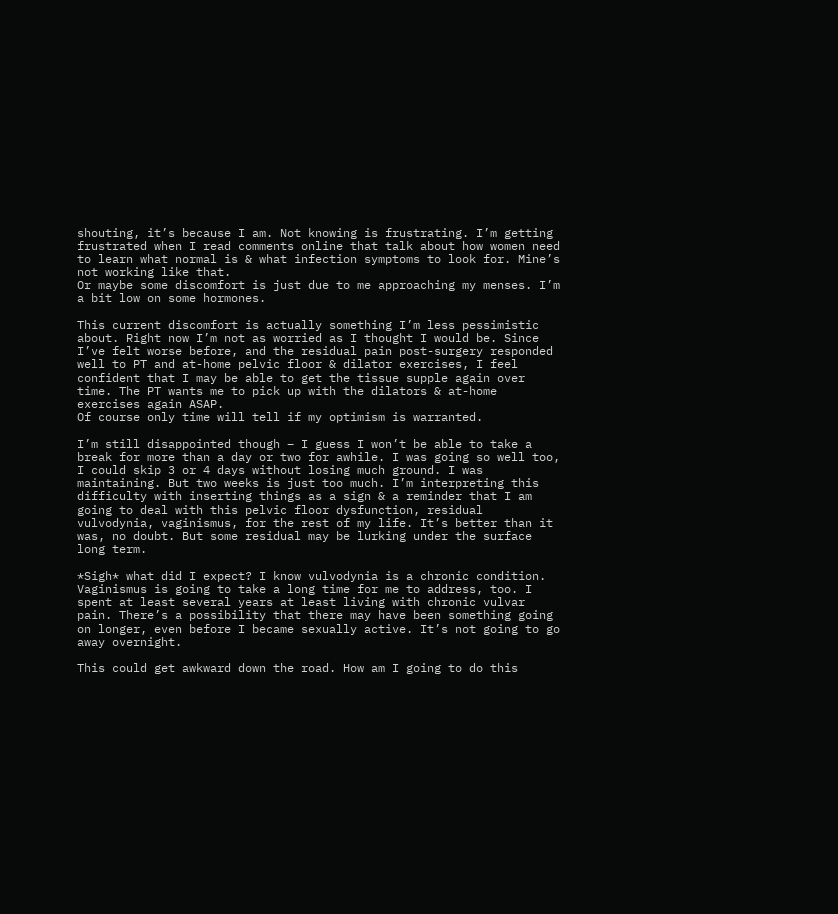shouting, it’s because I am. Not knowing is frustrating. I’m getting frustrated when I read comments online that talk about how women need to learn what normal is & what infection symptoms to look for. Mine’s not working like that.
Or maybe some discomfort is just due to me approaching my menses. I’m a bit low on some hormones.

This current discomfort is actually something I’m less pessimistic about. Right now I’m not as worried as I thought I would be. Since I’ve felt worse before, and the residual pain post-surgery responded well to PT and at-home pelvic floor & dilator exercises, I feel confident that I may be able to get the tissue supple again over time. The PT wants me to pick up with the dilators & at-home exercises again ASAP.
Of course only time will tell if my optimism is warranted.

I’m still disappointed though – I guess I won’t be able to take a break for more than a day or two for awhile. I was going so well too, I could skip 3 or 4 days without losing much ground. I was maintaining. But two weeks is just too much. I’m interpreting this difficulty with inserting things as a sign & a reminder that I am going to deal with this pelvic floor dysfunction, residual vulvodynia, vaginismus, for the rest of my life. It’s better than it was, no doubt. But some residual may be lurking under the surface long term.

*Sigh* what did I expect? I know vulvodynia is a chronic condition. Vaginismus is going to take a long time for me to address, too. I spent at least several years at least living with chronic vulvar pain. There’s a possibility that there may have been something going on longer, even before I became sexually active. It’s not going to go away overnight.

This could get awkward down the road. How am I going to do this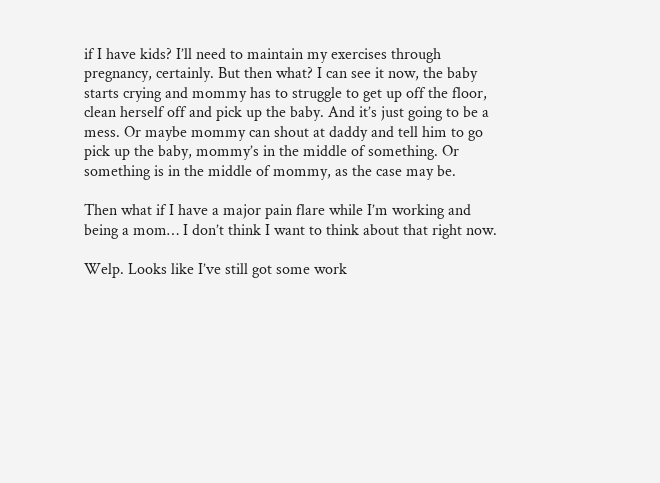if I have kids? I’ll need to maintain my exercises through pregnancy, certainly. But then what? I can see it now, the baby starts crying and mommy has to struggle to get up off the floor, clean herself off and pick up the baby. And it’s just going to be a mess. Or maybe mommy can shout at daddy and tell him to go pick up the baby, mommy’s in the middle of something. Or something is in the middle of mommy, as the case may be.

Then what if I have a major pain flare while I’m working and being a mom… I don’t think I want to think about that right now.

Welp. Looks like I’ve still got some work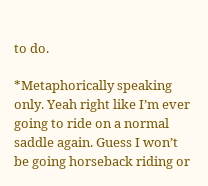to do.

*Metaphorically speaking only. Yeah right like I’m ever going to ride on a normal saddle again. Guess I won’t be going horseback riding or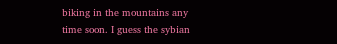biking in the mountains any time soon. I guess the sybian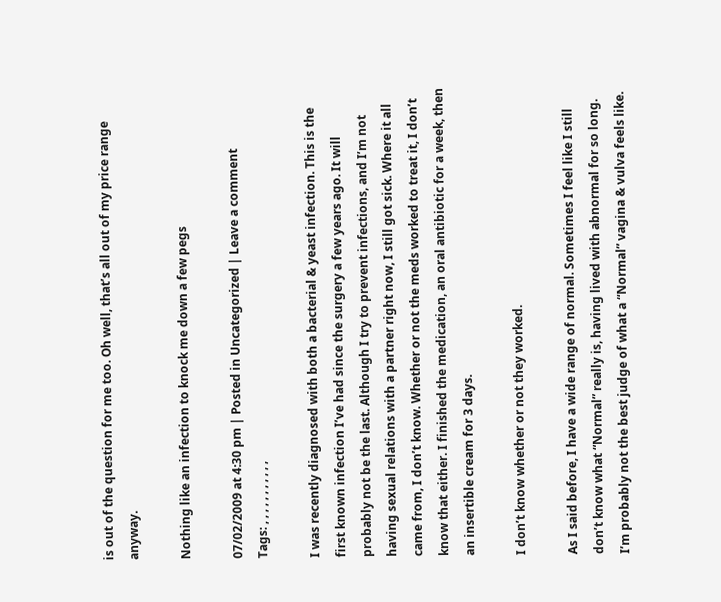is out of the question for me too. Oh well, that’s all out of my price range anyway.

Nothing like an infection to knock me down a few pegs

07/02/2009 at 4:30 pm | Posted in Uncategorized | Leave a comment
Tags: , , , , , , , , , , ,

I was recently diagnosed with both a bacterial & yeast infection. This is the first known infection I’ve had since the surgery a few years ago. It will probably not be the last. Although I try to prevent infections, and I’m not having sexual relations with a partner right now, I still got sick. Where it all came from, I don’t know. Whether or not the meds worked to treat it, I don’t know that either. I finished the medication, an oral antibiotic for a week, then an insertible cream for 3 days.

I don’t know whether or not they worked.

As I said before, I have a wide range of normal. Sometimes I feel like I still don’t know what “Normal” really is, having lived with abnormal for so long. I’m probably not the best judge of what a “Normal” vagina & vulva feels like.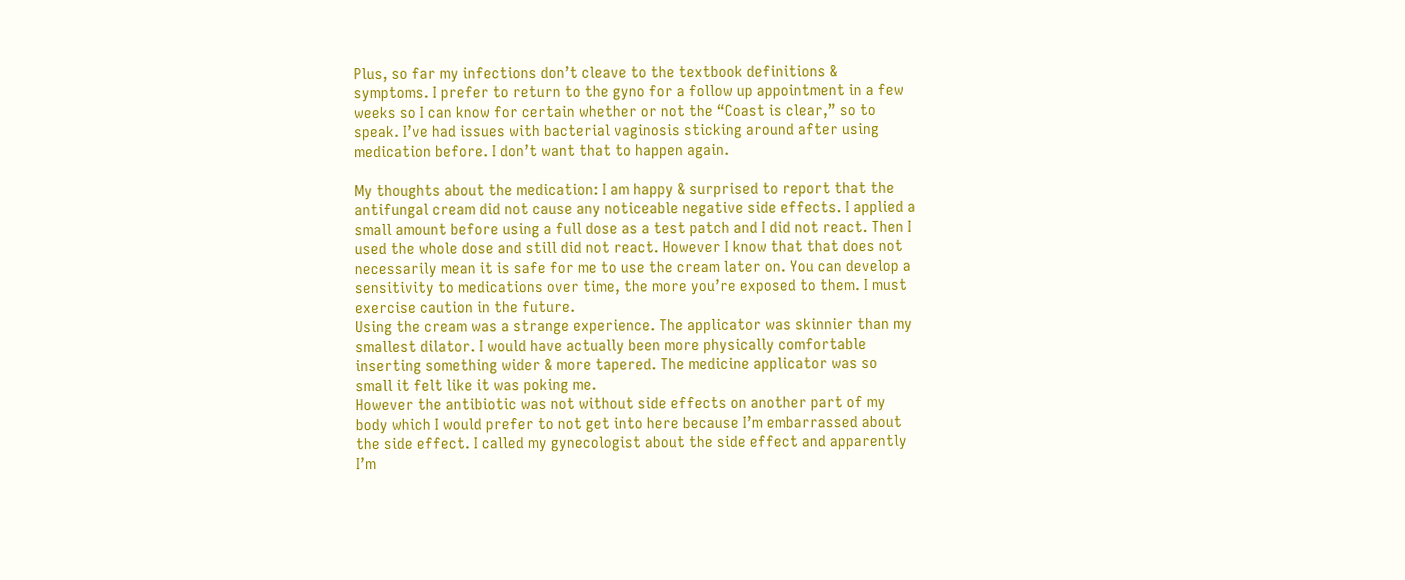Plus, so far my infections don’t cleave to the textbook definitions & symptoms. I prefer to return to the gyno for a follow up appointment in a few weeks so I can know for certain whether or not the “Coast is clear,” so to speak. I’ve had issues with bacterial vaginosis sticking around after using medication before. I don’t want that to happen again.

My thoughts about the medication: I am happy & surprised to report that the antifungal cream did not cause any noticeable negative side effects. I applied a small amount before using a full dose as a test patch and I did not react. Then I used the whole dose and still did not react. However I know that that does not necessarily mean it is safe for me to use the cream later on. You can develop a sensitivity to medications over time, the more you’re exposed to them. I must exercise caution in the future.
Using the cream was a strange experience. The applicator was skinnier than my smallest dilator. I would have actually been more physically comfortable inserting something wider & more tapered. The medicine applicator was so small it felt like it was poking me.
However the antibiotic was not without side effects on another part of my body which I would prefer to not get into here because I’m embarrassed about the side effect. I called my gynecologist about the side effect and apparently I’m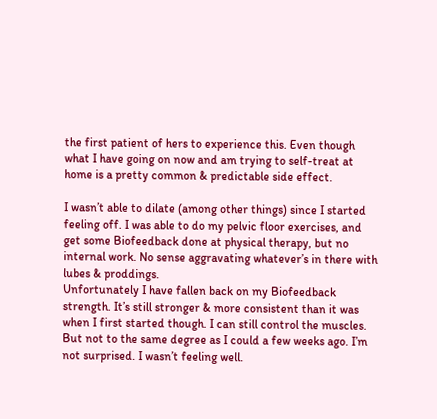the first patient of hers to experience this. Even though what I have going on now and am trying to self-treat at home is a pretty common & predictable side effect.

I wasn’t able to dilate (among other things) since I started feeling off. I was able to do my pelvic floor exercises, and get some Biofeedback done at physical therapy, but no internal work. No sense aggravating whatever’s in there with lubes & proddings.
Unfortunately I have fallen back on my Biofeedback strength. It’s still stronger & more consistent than it was when I first started though. I can still control the muscles. But not to the same degree as I could a few weeks ago. I’m not surprised. I wasn’t feeling well.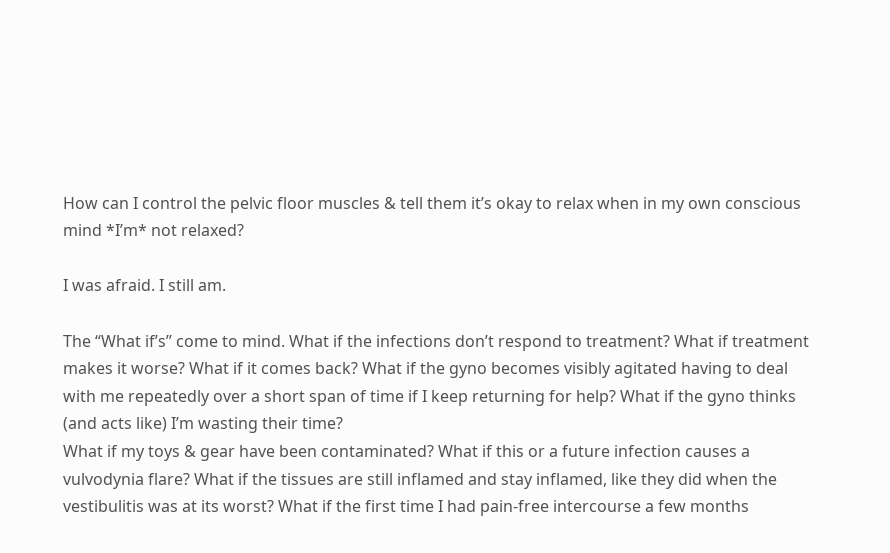How can I control the pelvic floor muscles & tell them it’s okay to relax when in my own conscious mind *I’m* not relaxed?

I was afraid. I still am.

The “What if’s” come to mind. What if the infections don’t respond to treatment? What if treatment makes it worse? What if it comes back? What if the gyno becomes visibly agitated having to deal with me repeatedly over a short span of time if I keep returning for help? What if the gyno thinks (and acts like) I’m wasting their time?
What if my toys & gear have been contaminated? What if this or a future infection causes a vulvodynia flare? What if the tissues are still inflamed and stay inflamed, like they did when the vestibulitis was at its worst? What if the first time I had pain-free intercourse a few months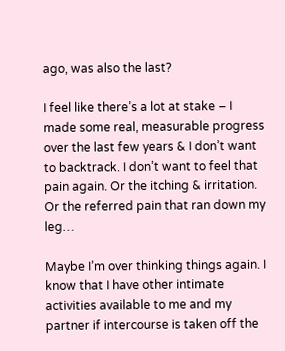ago, was also the last?

I feel like there’s a lot at stake – I made some real, measurable progress over the last few years & I don’t want to backtrack. I don’t want to feel that pain again. Or the itching & irritation. Or the referred pain that ran down my leg…

Maybe I’m over thinking things again. I know that I have other intimate activities available to me and my partner if intercourse is taken off the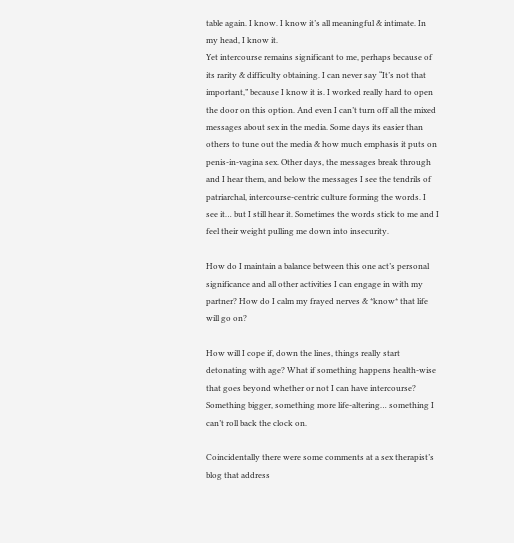table again. I know. I know it’s all meaningful & intimate. In my head, I know it.
Yet intercourse remains significant to me, perhaps because of its rarity & difficulty obtaining. I can never say “It’s not that important,” because I know it is. I worked really hard to open the door on this option. And even I can’t turn off all the mixed messages about sex in the media. Some days its easier than others to tune out the media & how much emphasis it puts on penis-in-vagina sex. Other days, the messages break through and I hear them, and below the messages I see the tendrils of patriarchal, intercourse-centric culture forming the words. I see it… but I still hear it. Sometimes the words stick to me and I feel their weight pulling me down into insecurity.

How do I maintain a balance between this one act’s personal significance and all other activities I can engage in with my partner? How do I calm my frayed nerves & *know* that life will go on?

How will I cope if, down the lines, things really start detonating with age? What if something happens health-wise that goes beyond whether or not I can have intercourse? Something bigger, something more life-altering… something I can’t roll back the clock on.

Coincidentally there were some comments at a sex therapist’s blog that address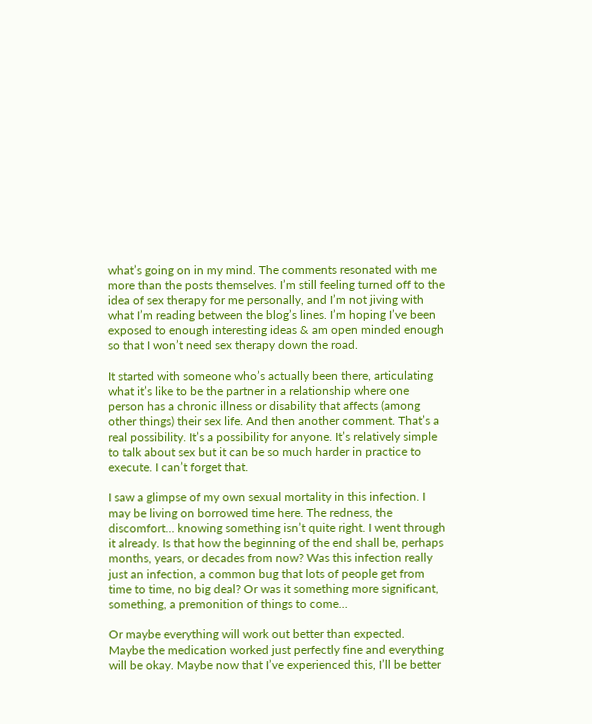what’s going on in my mind. The comments resonated with me more than the posts themselves. I’m still feeling turned off to the idea of sex therapy for me personally, and I’m not jiving with what I’m reading between the blog’s lines. I’m hoping I’ve been exposed to enough interesting ideas & am open minded enough so that I won’t need sex therapy down the road.

It started with someone who’s actually been there, articulating what it’s like to be the partner in a relationship where one person has a chronic illness or disability that affects (among other things) their sex life. And then another comment. That’s a real possibility. It’s a possibility for anyone. It’s relatively simple to talk about sex but it can be so much harder in practice to execute. I can’t forget that.

I saw a glimpse of my own sexual mortality in this infection. I may be living on borrowed time here. The redness, the discomfort… knowing something isn’t quite right. I went through it already. Is that how the beginning of the end shall be, perhaps months, years, or decades from now? Was this infection really just an infection, a common bug that lots of people get from time to time, no big deal? Or was it something more significant, something, a premonition of things to come…

Or maybe everything will work out better than expected.
Maybe the medication worked just perfectly fine and everything will be okay. Maybe now that I’ve experienced this, I’ll be better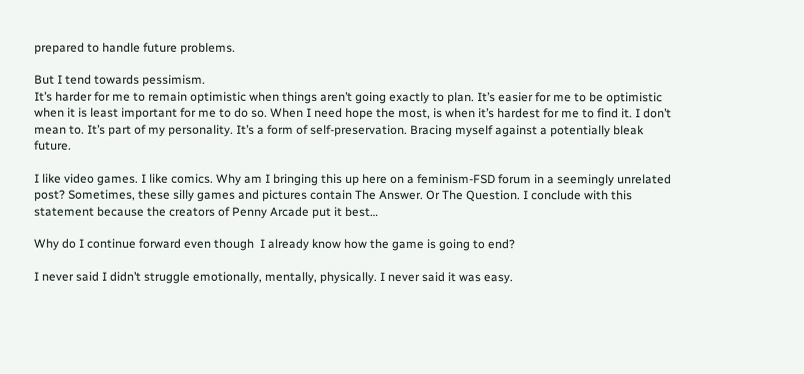prepared to handle future problems.

But I tend towards pessimism.
It’s harder for me to remain optimistic when things aren’t going exactly to plan. It’s easier for me to be optimistic when it is least important for me to do so. When I need hope the most, is when it’s hardest for me to find it. I don’t mean to. It’s part of my personality. It’s a form of self-preservation. Bracing myself against a potentially bleak future.

I like video games. I like comics. Why am I bringing this up here on a feminism-FSD forum in a seemingly unrelated post? Sometimes, these silly games and pictures contain The Answer. Or The Question. I conclude with this statement because the creators of Penny Arcade put it best…

Why do I continue forward even though  I already know how the game is going to end?

I never said I didn’t struggle emotionally, mentally, physically. I never said it was easy.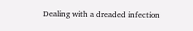Dealing with a dreaded infection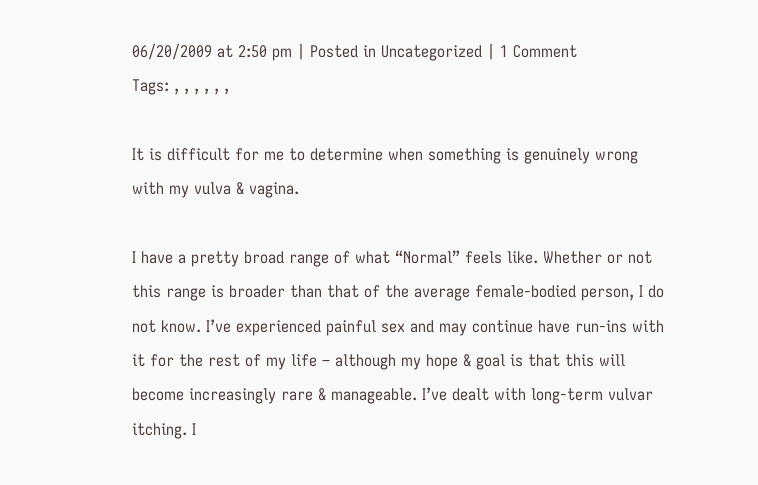06/20/2009 at 2:50 pm | Posted in Uncategorized | 1 Comment
Tags: , , , , , ,

It is difficult for me to determine when something is genuinely wrong with my vulva & vagina.

I have a pretty broad range of what “Normal” feels like. Whether or not this range is broader than that of the average female-bodied person, I do not know. I’ve experienced painful sex and may continue have run-ins with it for the rest of my life – although my hope & goal is that this will become increasingly rare & manageable. I’ve dealt with long-term vulvar itching. I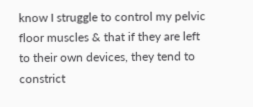know I struggle to control my pelvic floor muscles & that if they are left to their own devices, they tend to constrict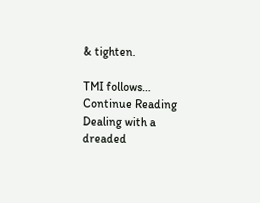& tighten.

TMI follows… Continue Reading Dealing with a dreaded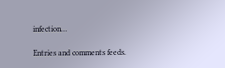infection…

Entries and comments feeds.